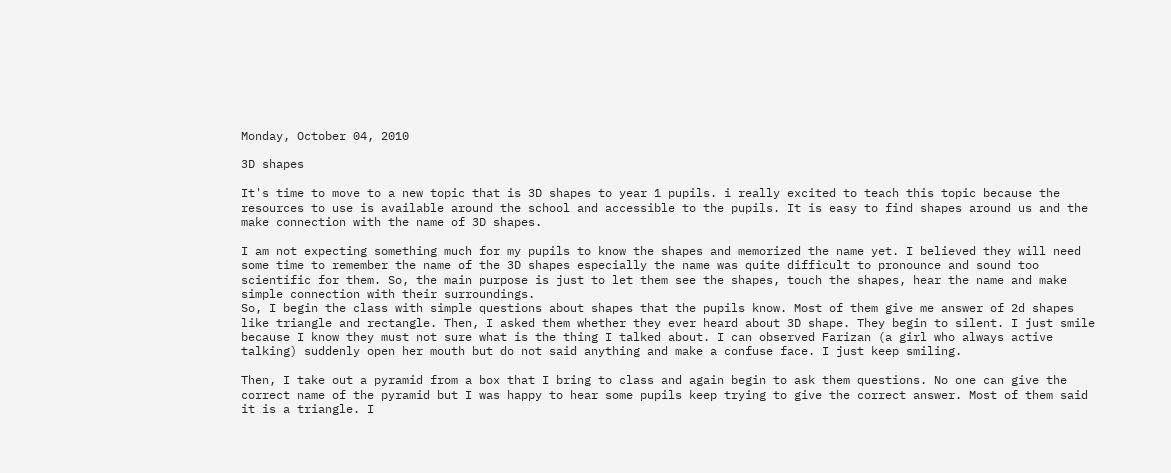Monday, October 04, 2010

3D shapes

It's time to move to a new topic that is 3D shapes to year 1 pupils. i really excited to teach this topic because the resources to use is available around the school and accessible to the pupils. It is easy to find shapes around us and the make connection with the name of 3D shapes.

I am not expecting something much for my pupils to know the shapes and memorized the name yet. I believed they will need some time to remember the name of the 3D shapes especially the name was quite difficult to pronounce and sound too scientific for them. So, the main purpose is just to let them see the shapes, touch the shapes, hear the name and make simple connection with their surroundings.
So, I begin the class with simple questions about shapes that the pupils know. Most of them give me answer of 2d shapes like triangle and rectangle. Then, I asked them whether they ever heard about 3D shape. They begin to silent. I just smile because I know they must not sure what is the thing I talked about. I can observed Farizan (a girl who always active talking) suddenly open her mouth but do not said anything and make a confuse face. I just keep smiling.

Then, I take out a pyramid from a box that I bring to class and again begin to ask them questions. No one can give the correct name of the pyramid but I was happy to hear some pupils keep trying to give the correct answer. Most of them said it is a triangle. I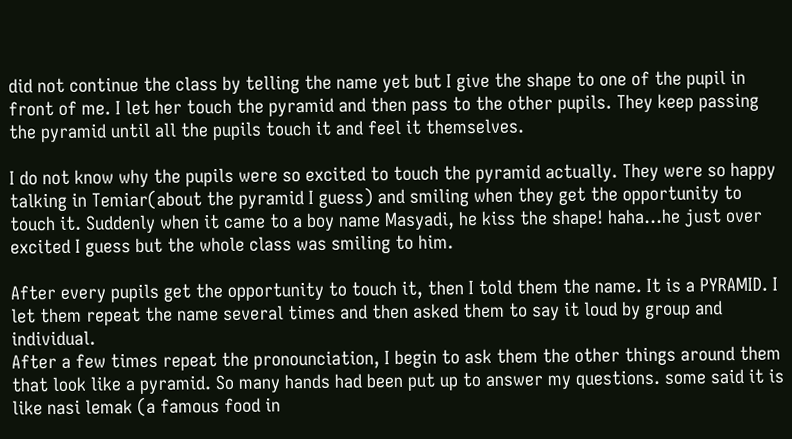did not continue the class by telling the name yet but I give the shape to one of the pupil in front of me. I let her touch the pyramid and then pass to the other pupils. They keep passing the pyramid until all the pupils touch it and feel it themselves.

I do not know why the pupils were so excited to touch the pyramid actually. They were so happy talking in Temiar(about the pyramid I guess) and smiling when they get the opportunity to touch it. Suddenly when it came to a boy name Masyadi, he kiss the shape! haha...he just over excited I guess but the whole class was smiling to him.

After every pupils get the opportunity to touch it, then I told them the name. It is a PYRAMID. I let them repeat the name several times and then asked them to say it loud by group and individual.
After a few times repeat the pronounciation, I begin to ask them the other things around them that look like a pyramid. So many hands had been put up to answer my questions. some said it is like nasi lemak (a famous food in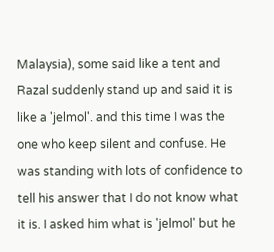Malaysia), some said like a tent and Razal suddenly stand up and said it is like a 'jelmol'. and this time I was the one who keep silent and confuse. He was standing with lots of confidence to tell his answer that I do not know what it is. I asked him what is 'jelmol' but he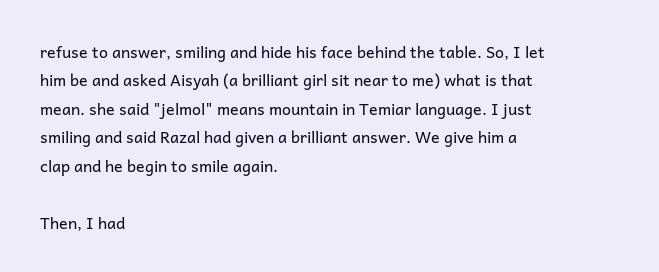refuse to answer, smiling and hide his face behind the table. So, I let him be and asked Aisyah (a brilliant girl sit near to me) what is that mean. she said "jelmol" means mountain in Temiar language. I just smiling and said Razal had given a brilliant answer. We give him a clap and he begin to smile again.

Then, I had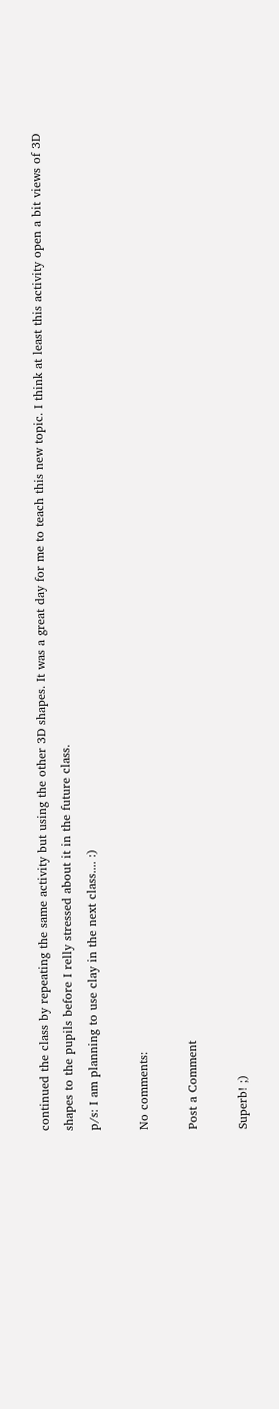continued the class by repeating the same activity but using the other 3D shapes. It was a great day for me to teach this new topic. I think at least this activity open a bit views of 3D shapes to the pupils before I relly stressed about it in the future class.
p/s: I am planning to use clay in the next class.... :)

No comments:

Post a Comment

Superb! ;)